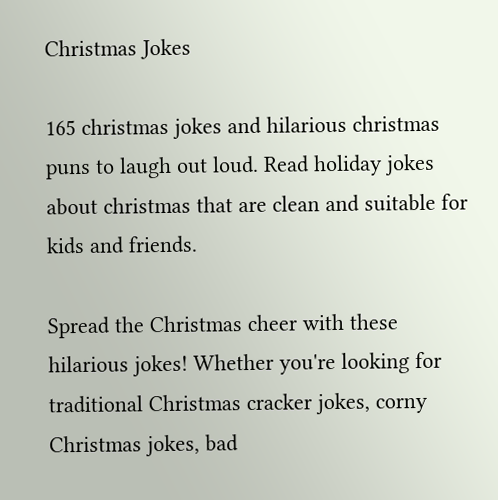Christmas Jokes

165 christmas jokes and hilarious christmas puns to laugh out loud. Read holiday jokes about christmas that are clean and suitable for kids and friends.

Spread the Christmas cheer with these hilarious jokes! Whether you're looking for traditional Christmas cracker jokes, corny Christmas jokes, bad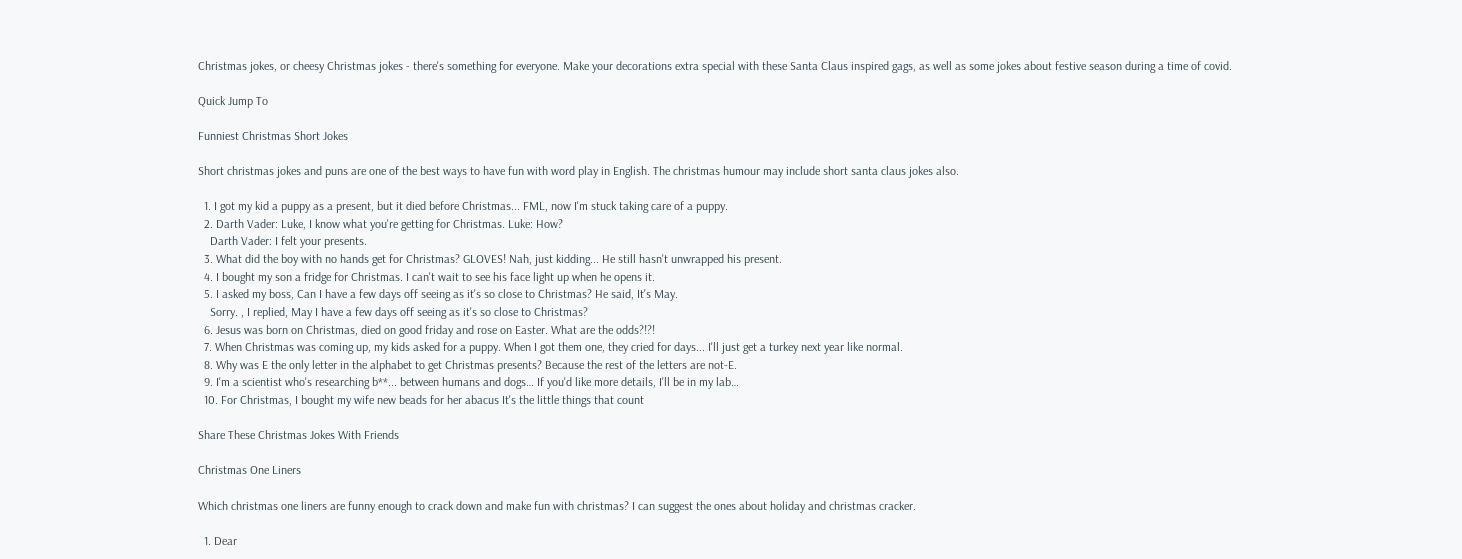Christmas jokes, or cheesy Christmas jokes - there's something for everyone. Make your decorations extra special with these Santa Claus inspired gags, as well as some jokes about festive season during a time of covid.

Quick Jump To

Funniest Christmas Short Jokes

Short christmas jokes and puns are one of the best ways to have fun with word play in English. The christmas humour may include short santa claus jokes also.

  1. I got my kid a puppy as a present, but it died before Christmas... FML, now I'm stuck taking care of a puppy.
  2. Darth Vader: Luke, I know what you're getting for Christmas. Luke: How?
    Darth Vader: I felt your presents.
  3. What did the boy with no hands get for Christmas? GLOVES! Nah, just kidding... He still hasn't unwrapped his present.
  4. I bought my son a fridge for Christmas. I can't wait to see his face light up when he opens it.
  5. I asked my boss, Can I have a few days off seeing as it's so close to Christmas? He said, It's May.
    Sorry. , I replied, May I have a few days off seeing as it's so close to Christmas?
  6. Jesus was born on Christmas, died on good friday and rose on Easter. What are the odds?!?!
  7. When Christmas was coming up, my kids asked for a puppy. When I got them one, they cried for days... I'll just get a turkey next year like normal.
  8. Why was E the only letter in the alphabet to get Christmas presents? Because the rest of the letters are not-E.
  9. I'm a scientist who's researching b**... between humans and dogs… If you'd like more details, I'll be in my lab…
  10. For Christmas, I bought my wife new beads for her abacus It's the little things that count

Share These Christmas Jokes With Friends

Christmas One Liners

Which christmas one liners are funny enough to crack down and make fun with christmas? I can suggest the ones about holiday and christmas cracker.

  1. Dear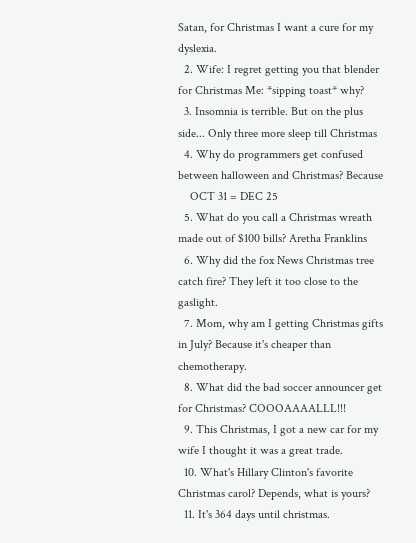Satan, for Christmas I want a cure for my dyslexia.
  2. Wife: I regret getting you that blender for Christmas Me: *sipping toast* why?
  3. Insomnia is terrible. But on the plus side... Only three more sleep till Christmas
  4. Why do programmers get confused between halloween and Christmas? Because
    OCT 31 = DEC 25
  5. What do you call a Christmas wreath made out of $100 bills? Aretha Franklins
  6. Why did the fox News Christmas tree catch fire? They left it too close to the gaslight.
  7. Mom, why am I getting Christmas gifts in July? Because it's cheaper than chemotherapy.
  8. What did the bad soccer announcer get for Christmas? COOOAAAALLL!!!
  9. This Christmas, I got a new car for my wife I thought it was a great trade.
  10. What's Hillary Clinton's favorite Christmas carol? Depends, what is yours?
  11. It's 364 days until christmas.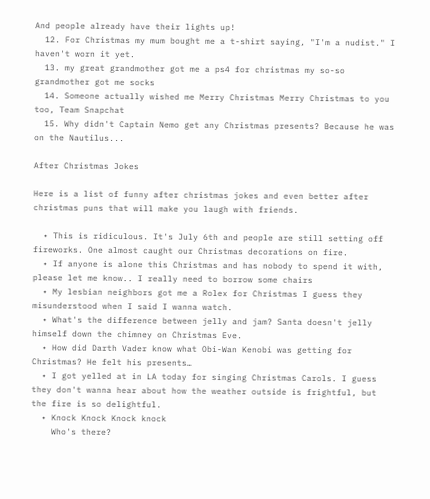And people already have their lights up!
  12. For Christmas my mum bought me a t-shirt saying, "I'm a nudist." I haven't worn it yet.
  13. my great grandmother got me a ps4 for christmas my so-so grandmother got me socks
  14. Someone actually wished me Merry Christmas Merry Christmas to you too, Team Snapchat
  15. Why didn't Captain Nemo get any Christmas presents? Because he was on the Nautilus...

After Christmas Jokes

Here is a list of funny after christmas jokes and even better after christmas puns that will make you laugh with friends.

  • This is ridiculous. It's July 6th and people are still setting off fireworks. One almost caught our Christmas decorations on fire.
  • If anyone is alone this Christmas and has nobody to spend it with, please let me know.. I really need to borrow some chairs
  • My lesbian neighbors got me a Rolex for Christmas I guess they misunderstood when I said I wanna watch.
  • What's the difference between jelly and jam? Santa doesn't jelly himself down the chimney on Christmas Eve.
  • How did Darth Vader know what Obi-Wan Kenobi was getting for Christmas? He felt his presents…
  • I got yelled at in LA today for singing Christmas Carols. I guess they don't wanna hear about how the weather outside is frightful, but the fire is so delightful.
  • Knock Knock Knock knock
    Who's there?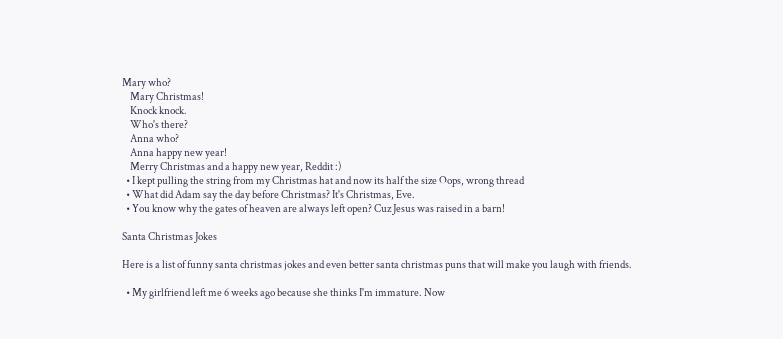Mary who?
    Mary Christmas!
    Knock knock.
    Who's there?
    Anna who?
    Anna happy new year!
    Merry Christmas and a happy new year, Reddit :)
  • I kept pulling the string from my Christmas hat and now its half the size Oops, wrong thread
  • What did Adam say the day before Christmas? It's Christmas, Eve.
  • You know why the gates of heaven are always left open? Cuz Jesus was raised in a barn!

Santa Christmas Jokes

Here is a list of funny santa christmas jokes and even better santa christmas puns that will make you laugh with friends.

  • My girlfriend left me 6 weeks ago because she thinks I'm immature. Now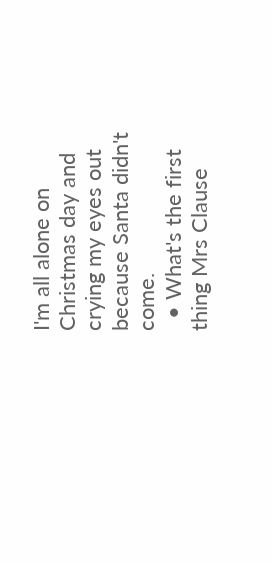I'm all alone on Christmas day and crying my eyes out because Santa didn't come.
  • What's the first thing Mrs Clause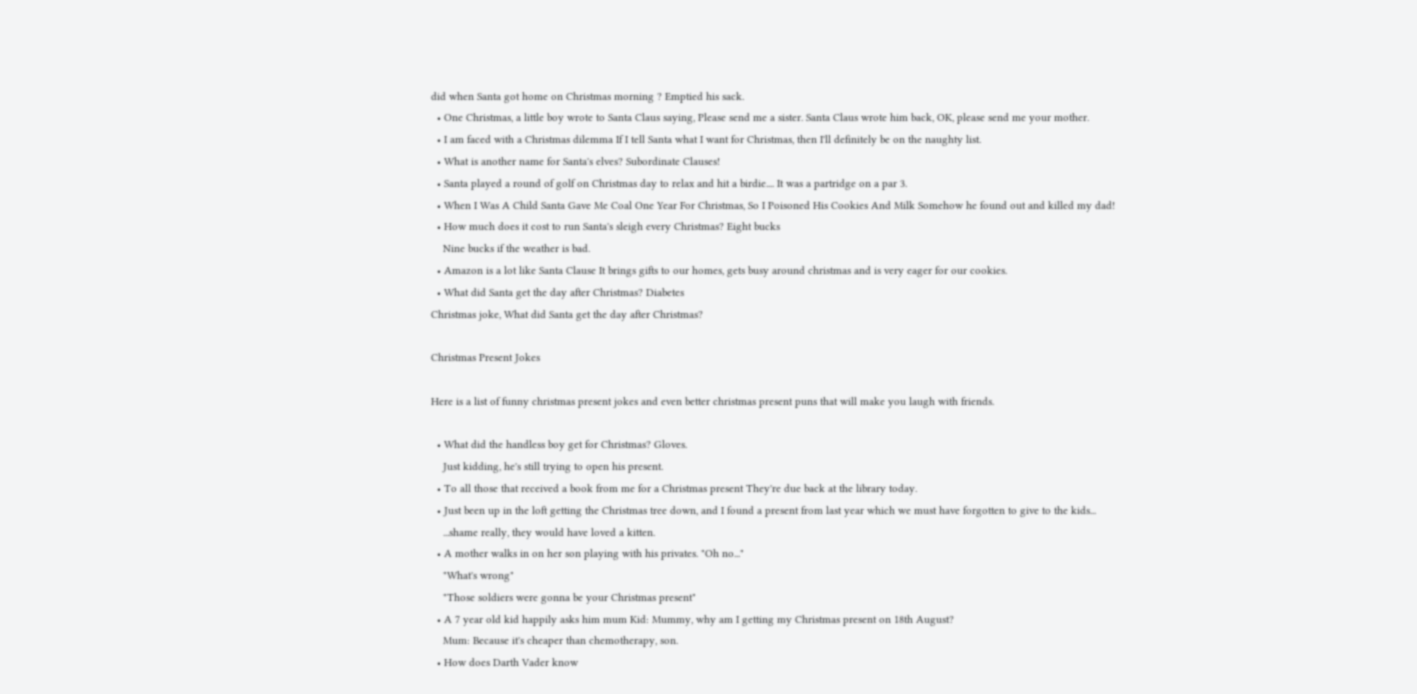did when Santa got home on Christmas morning ? Emptied his sack.
  • One Christmas, a little boy wrote to Santa Claus saying, Please send me a sister. Santa Claus wrote him back, OK, please send me your mother.
  • I am faced with a Christmas dilemma If I tell Santa what I want for Christmas, then I'll definitely be on the naughty list.
  • What is another name for Santa's elves? Subordinate Clauses!
  • Santa played a round of golf on Christmas day to relax and hit a birdie.... It was a partridge on a par 3.
  • When I Was A Child Santa Gave Me Coal One Year For Christmas, So I Poisoned His Cookies And Milk Somehow he found out and killed my dad!
  • How much does it cost to run Santa's sleigh every Christmas? Eight bucks
    Nine bucks if the weather is bad.
  • Amazon is a lot like Santa Clause It brings gifts to our homes, gets busy around christmas and is very eager for our cookies.
  • What did Santa get the day after Christmas? Diabetes
Christmas joke, What did Santa get the day after Christmas?

Christmas Present Jokes

Here is a list of funny christmas present jokes and even better christmas present puns that will make you laugh with friends.

  • What did the handless boy get for Christmas? Gloves.
    Just kidding, he's still trying to open his present.
  • To all those that received a book from me for a Christmas present They're due back at the library today.
  • Just been up in the loft getting the Christmas tree down, and I found a present from last year which we must have forgotten to give to the kids...
    ...shame really, they would have loved a kitten.
  • A mother walks in on her son playing with his privates. "Oh no..."
    "What's wrong"
    "Those soldiers were gonna be your Christmas present"
  • A 7 year old kid happily asks him mum Kid: Mummy, why am I getting my Christmas present on 18th August?
    Mum: Because it's cheaper than chemotherapy, son.
  • How does Darth Vader know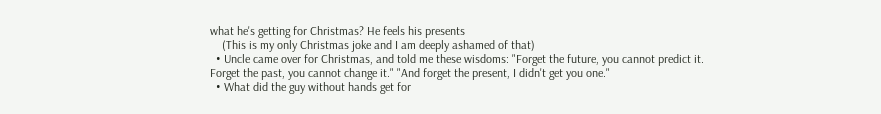what he's getting for Christmas? He feels his presents
    (This is my only Christmas joke and I am deeply ashamed of that)
  • Uncle came over for Christmas, and told me these wisdoms: "Forget the future, you cannot predict it. Forget the past, you cannot change it." "And forget the present, I didn't get you one."
  • What did the guy without hands get for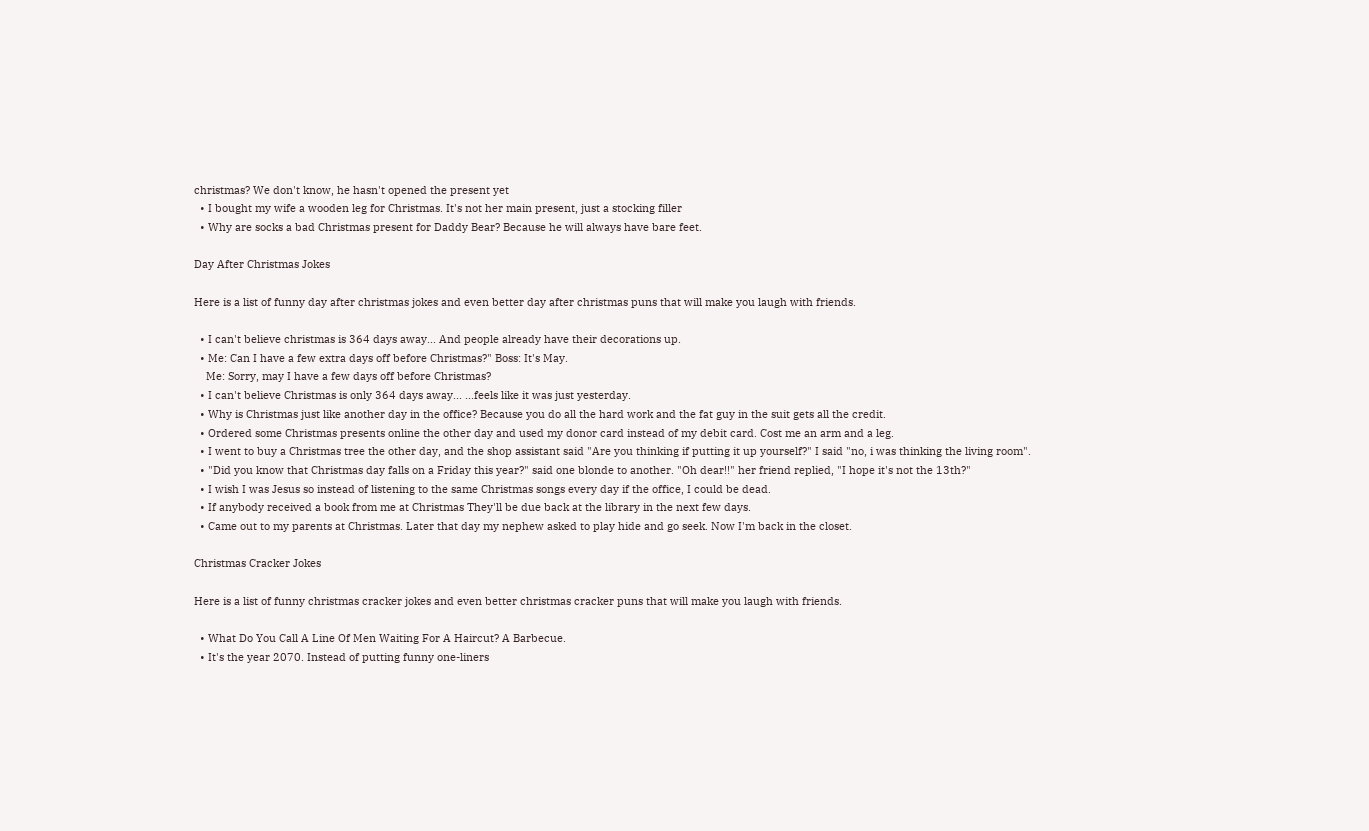christmas? We don't know, he hasn't opened the present yet
  • I bought my wife a wooden leg for Christmas. It's not her main present, just a stocking filler
  • Why are socks a bad Christmas present for Daddy Bear? Because he will always have bare feet.

Day After Christmas Jokes

Here is a list of funny day after christmas jokes and even better day after christmas puns that will make you laugh with friends.

  • I can't believe christmas is 364 days away... And people already have their decorations up.
  • Me: Can I have a few extra days off before Christmas?" Boss: It's May.
    Me: Sorry, may I have a few days off before Christmas?
  • I can't believe Christmas is only 364 days away... ...feels like it was just yesterday.
  • Why is Christmas just like another day in the office? Because you do all the hard work and the fat guy in the suit gets all the credit.
  • Ordered some Christmas presents online the other day and used my donor card instead of my debit card. Cost me an arm and a leg.
  • I went to buy a Christmas tree the other day, and the shop assistant said "Are you thinking if putting it up yourself?" I said "no, i was thinking the living room".
  • "Did you know that Christmas day falls on a Friday this year?" said one blonde to another. "Oh dear!!" her friend replied, "I hope it's not the 13th?"
  • I wish I was Jesus so instead of listening to the same Christmas songs every day if the office, I could be dead.
  • If anybody received a book from me at Christmas They'll be due back at the library in the next few days.
  • Came out to my parents at Christmas. Later that day my nephew asked to play hide and go seek. Now I'm back in the closet.

Christmas Cracker Jokes

Here is a list of funny christmas cracker jokes and even better christmas cracker puns that will make you laugh with friends.

  • What Do You Call A Line Of Men Waiting For A Haircut? A Barbecue.
  • It's the year 2070. Instead of putting funny one-liners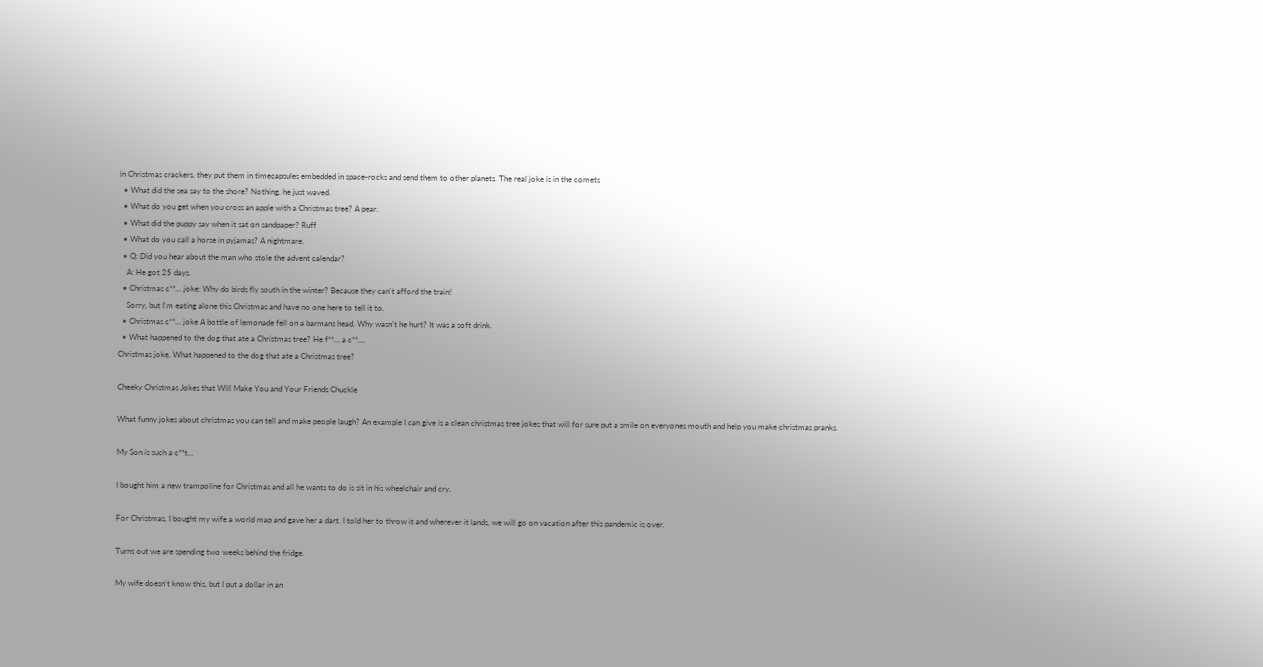in Christmas crackers, they put them in timecapsules embedded in space-rocks and send them to other planets. The real joke is in the comets
  • What did the sea say to the shore? Nothing, he just waved.
  • What do you get when you cross an apple with a Christmas tree? A pear.
  • What did the puppy say when it sat on sandpaper? Ruff
  • What do you call a horse in pyjamas? A nightmare.
  • Q: Did you hear about the man who stole the advent calendar?
    A: He got 25 days.
  • Christmas c**... joke: Why do birds fly south in the winter? Because they can't afford the train!
    Sorry, but I'm eating alone this Christmas and have no one here to tell it to.
  • Christmas c**... joke A bottle of lemonade fell on a barmans head. Why wasn't he hurt? It was a soft drink.
  • What happened to the dog that ate a Christmas tree? He f**... a c**....
Christmas joke, What happened to the dog that ate a Christmas tree?

Cheeky Christmas Jokes that Will Make You and Your Friends Chuckle

What funny jokes about christmas you can tell and make people laugh? An example I can give is a clean christmas tree jokes that will for sure put a smile on everyones mouth and help you make christmas pranks.

My Son is such a c**t...

I bought him a new trampoline for Christmas and all he wants to do is sit in his wheelchair and cry.

For Christmas, I bought my wife a world map and gave her a dart. I told her to throw it and wherever it lands, we will go on vacation after this pandemic is over.

Turns out we are spending two weeks behind the fridge.

My wife doesn't know this, but I put a dollar in an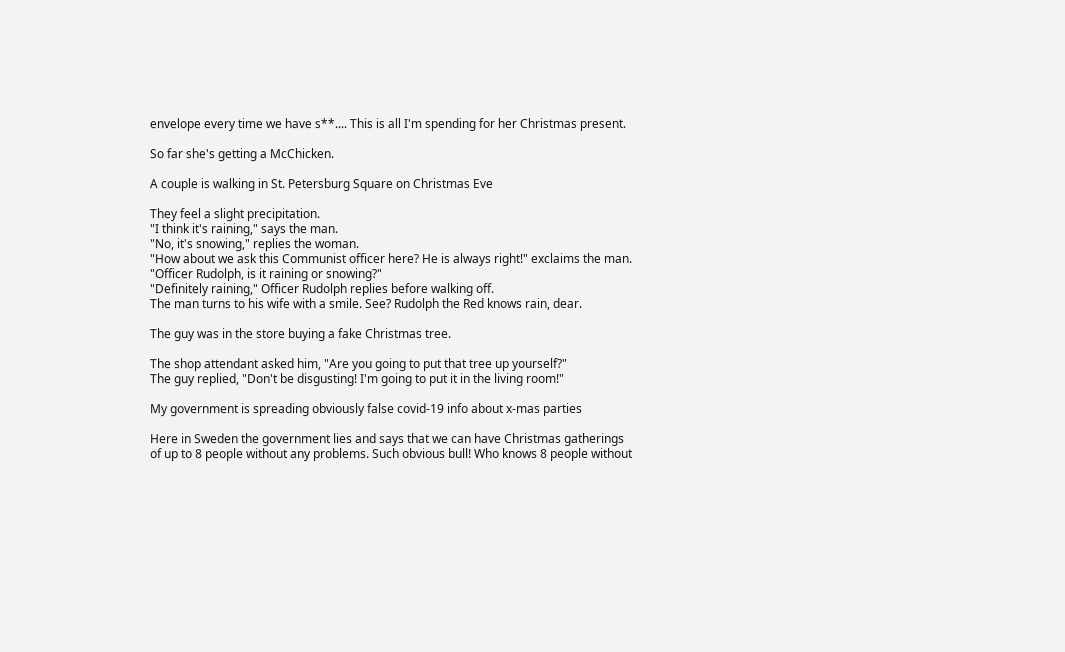envelope every time we have s**.... This is all I'm spending for her Christmas present.

So far she's getting a McChicken.

A couple is walking in St. Petersburg Square on Christmas Eve

They feel a slight precipitation.
"I think it's raining," says the man.
"No, it's snowing," replies the woman.
"How about we ask this Communist officer here? He is always right!" exclaims the man. "Officer Rudolph, is it raining or snowing?"
"Definitely raining," Officer Rudolph replies before walking off.
The man turns to his wife with a smile. See? Rudolph the Red knows rain, dear.

The guy was in the store buying a fake Christmas tree.

The shop attendant asked him, "Are you going to put that tree up yourself?"
The guy replied, "Don't be disgusting! I'm going to put it in the living room!"

My government is spreading obviously false covid-19 info about x-mas parties

Here in Sweden the government lies and says that we can have Christmas gatherings of up to 8 people without any problems. Such obvious bull! Who knows 8 people without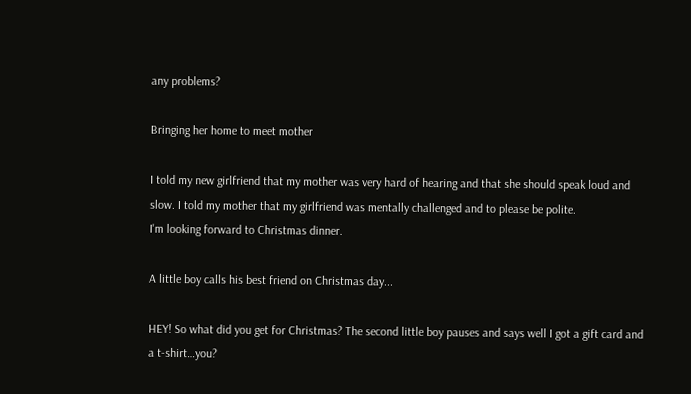any problems?

Bringing her home to meet mother

I told my new girlfriend that my mother was very hard of hearing and that she should speak loud and slow. I told my mother that my girlfriend was mentally challenged and to please be polite.
I'm looking forward to Christmas dinner.

A little boy calls his best friend on Christmas day...

HEY! So what did you get for Christmas? The second little boy pauses and says well I got a gift card and a t-shirt…you?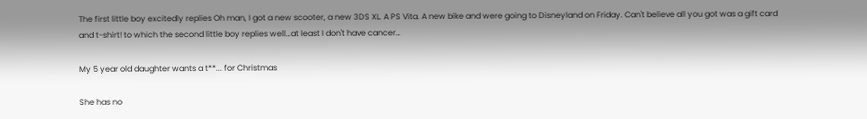The first little boy excitedly replies Oh man, I got a new scooter, a new 3DS XL. A PS Vita. A new bike and were going to Disneyland on Friday. Can't believe all you got was a gift card and t-shirt! to which the second little boy replies well…at least I don't have cancer…

My 5 year old daughter wants a t**... for Christmas

She has no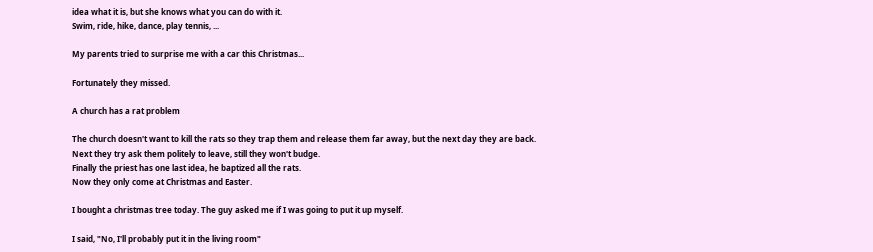idea what it is, but she knows what you can do with it.
Swim, ride, hike, dance, play tennis, ...

My parents tried to surprise me with a car this Christmas...

Fortunately they missed.

A church has a rat problem

The church doesn't want to kill the rats so they trap them and release them far away, but the next day they are back.
Next they try ask them politely to leave, still they won't budge.
Finally the priest has one last idea, he baptized all the rats.
Now they only come at Christmas and Easter.

I bought a christmas tree today. The guy asked me if I was going to put it up myself.

I said, "No, I'll probably put it in the living room"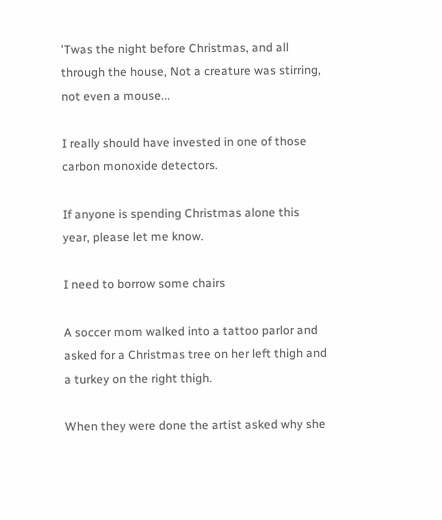'Twas the night before Christmas, and all through the house, Not a creature was stirring, not even a mouse...

I really should have invested in one of those carbon monoxide detectors.

If anyone is spending Christmas alone this year, please let me know.

I need to borrow some chairs

A soccer mom walked into a tattoo parlor and asked for a Christmas tree on her left thigh and a turkey on the right thigh.

When they were done the artist asked why she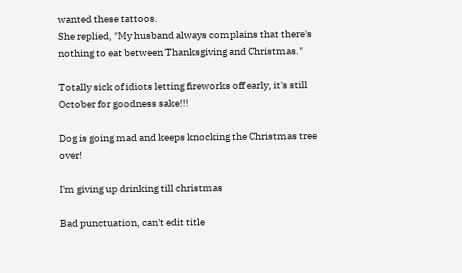wanted these tattoos.
She replied, "My husband always complains that there's nothing to eat between Thanksgiving and Christmas."

Totally sick of idiots letting fireworks off early, it's still October for goodness sake!!!

Dog is going mad and keeps knocking the Christmas tree over!

I'm giving up drinking till christmas

Bad punctuation, can't edit title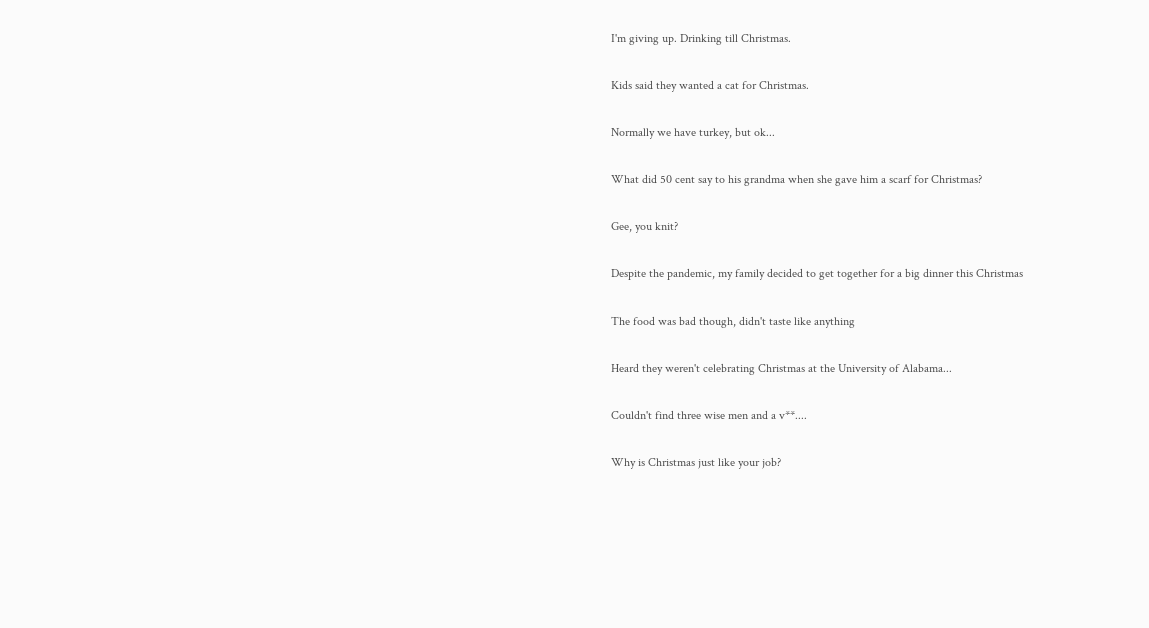I'm giving up. Drinking till Christmas.

Kids said they wanted a cat for Christmas.

Normally we have turkey, but ok...

What did 50 cent say to his grandma when she gave him a scarf for Christmas?

Gee, you knit?

Despite the pandemic, my family decided to get together for a big dinner this Christmas

The food was bad though, didn't taste like anything

Heard they weren't celebrating Christmas at the University of Alabama...

Couldn't find three wise men and a v**....

Why is Christmas just like your job?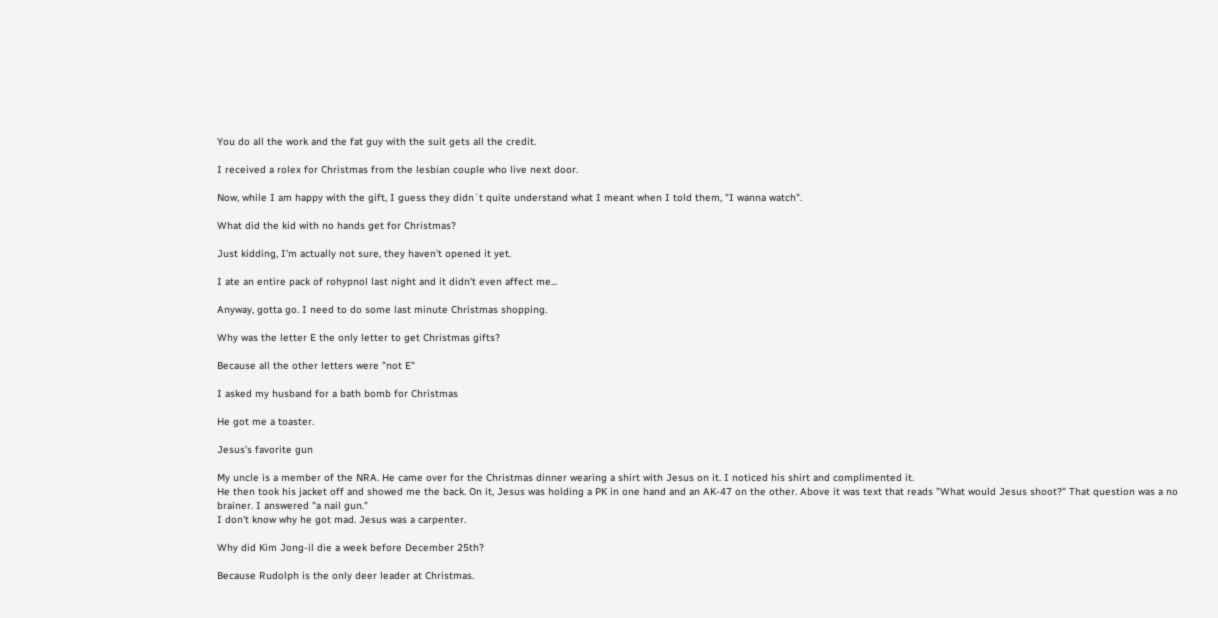You do all the work and the fat guy with the suit gets all the credit.

I received a rolex for Christmas from the lesbian couple who live next door.

Now, while I am happy with the gift, I guess they didn`t quite understand what I meant when I told them, "I wanna watch".

What did the kid with no hands get for Christmas?

Just kidding, I'm actually not sure, they haven't opened it yet.

I ate an entire pack of rohypnol last night and it didn't even affect me...

Anyway, gotta go. I need to do some last minute Christmas shopping.

Why was the letter E the only letter to get Christmas gifts?

Because all the other letters were "not E"

I asked my husband for a bath bomb for Christmas

He got me a toaster.

Jesus's favorite gun

My uncle is a member of the NRA. He came over for the Christmas dinner wearing a shirt with Jesus on it. I noticed his shirt and complimented it.
He then took his jacket off and showed me the back. On it, Jesus was holding a PK in one hand and an AK-47 on the other. Above it was text that reads "What would Jesus shoot?" That question was a no brainer. I answered "a nail gun."
I don't know why he got mad. Jesus was a carpenter.

Why did Kim Jong-il die a week before December 25th?

Because Rudolph is the only deer leader at Christmas.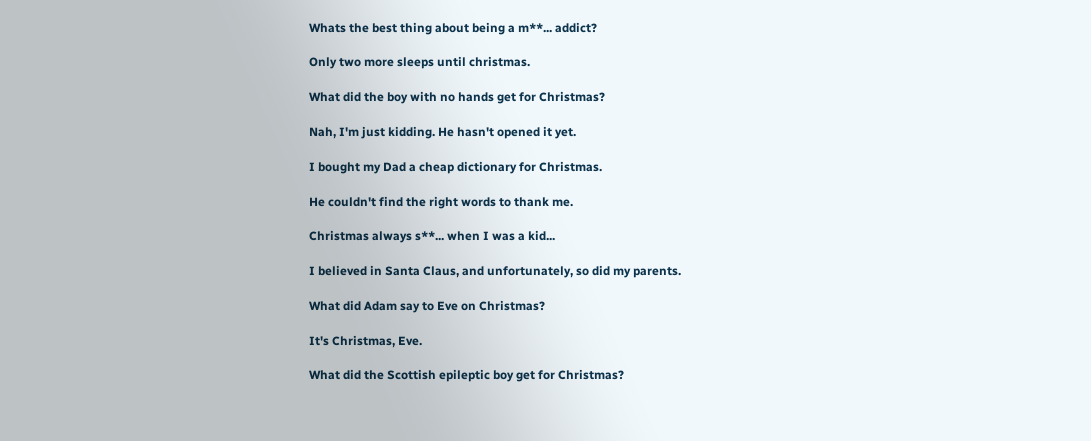Whats the best thing about being a m**... addict?

Only two more sleeps until christmas.

What did the boy with no hands get for Christmas?

Nah, I'm just kidding. He hasn't opened it yet.

I bought my Dad a cheap dictionary for Christmas.

He couldn't find the right words to thank me.

Christmas always s**... when I was a kid...

I believed in Santa Claus, and unfortunately, so did my parents.

What did Adam say to Eve on Christmas?

It's Christmas, Eve.

What did the Scottish epileptic boy get for Christmas?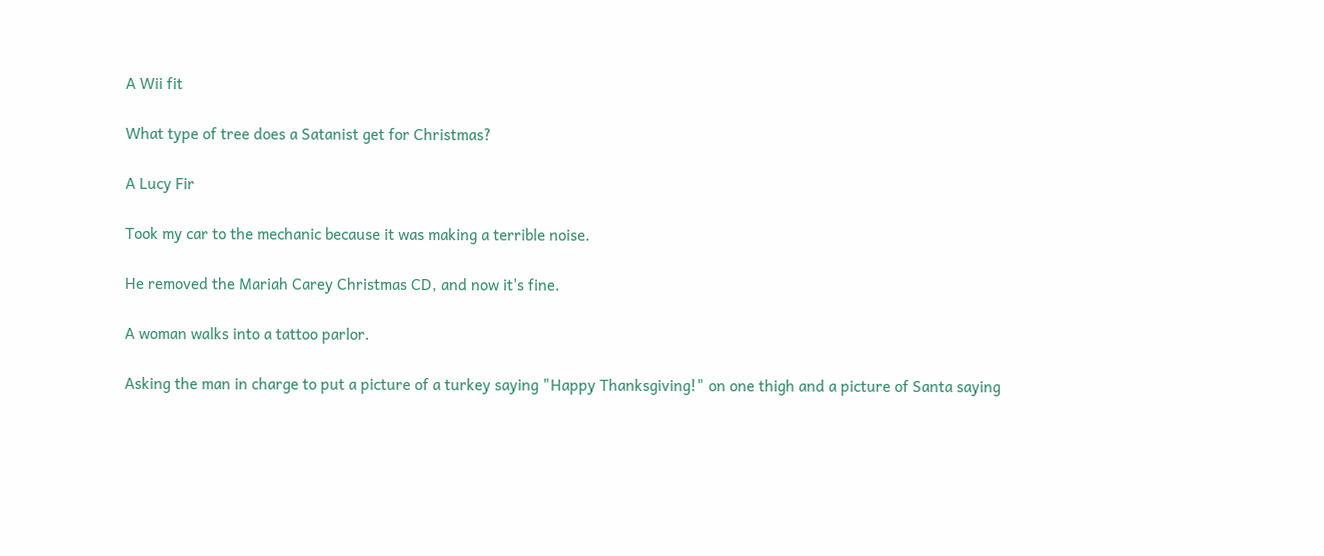A Wii fit

What type of tree does a Satanist get for Christmas?

A Lucy Fir

Took my car to the mechanic because it was making a terrible noise.

He removed the Mariah Carey Christmas CD, and now it's fine.

A woman walks into a tattoo parlor.

Asking the man in charge to put a picture of a turkey saying "Happy Thanksgiving!" on one thigh and a picture of Santa saying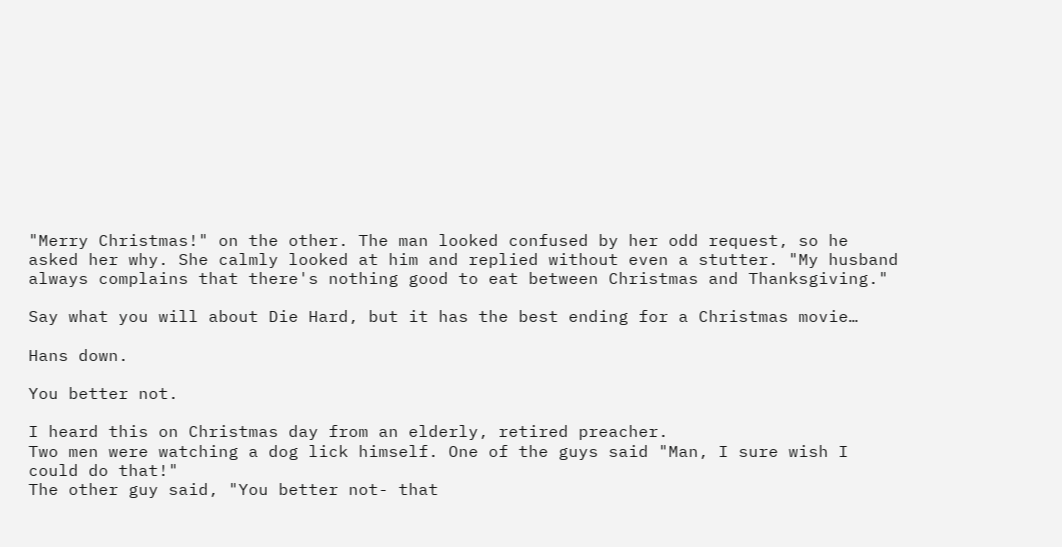"Merry Christmas!" on the other. The man looked confused by her odd request, so he asked her why. She calmly looked at him and replied without even a stutter. "My husband always complains that there's nothing good to eat between Christmas and Thanksgiving."

Say what you will about Die Hard, but it has the best ending for a Christmas movie…

Hans down.

You better not.

I heard this on Christmas day from an elderly, retired preacher.
Two men were watching a dog lick himself. One of the guys said "Man, I sure wish I could do that!"
The other guy said, "You better not- that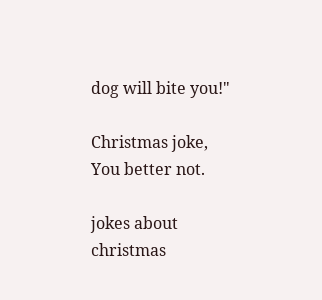dog will bite you!"

Christmas joke, You better not.

jokes about christmas